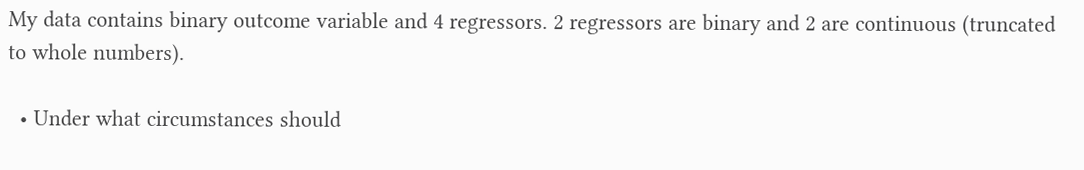My data contains binary outcome variable and 4 regressors. 2 regressors are binary and 2 are continuous (truncated to whole numbers).

  • Under what circumstances should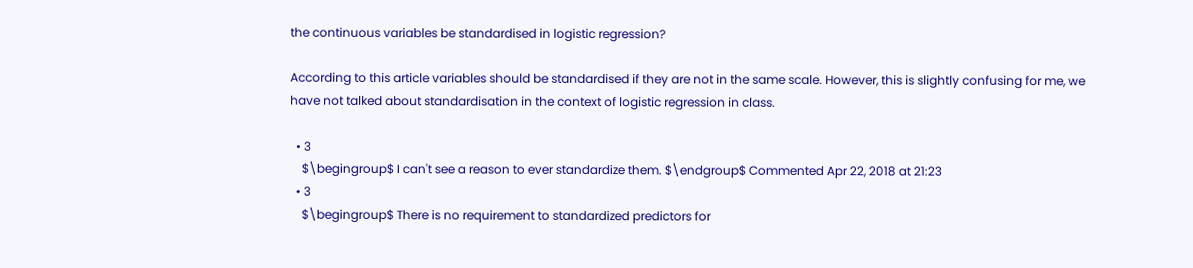the continuous variables be standardised in logistic regression?

According to this article variables should be standardised if they are not in the same scale. However, this is slightly confusing for me, we have not talked about standardisation in the context of logistic regression in class.

  • 3
    $\begingroup$ I can't see a reason to ever standardize them. $\endgroup$ Commented Apr 22, 2018 at 21:23
  • 3
    $\begingroup$ There is no requirement to standardized predictors for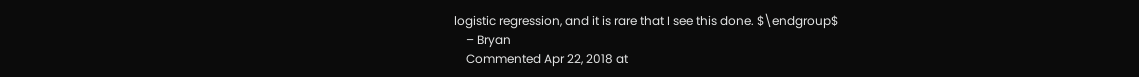logistic regression, and it is rare that I see this done. $\endgroup$
    – Bryan
    Commented Apr 22, 2018 at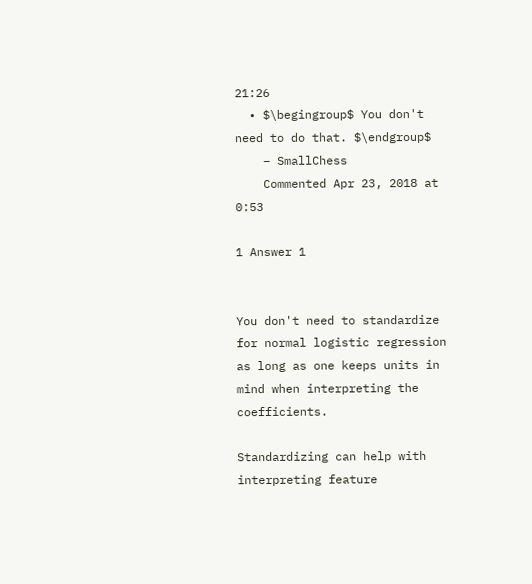21:26
  • $\begingroup$ You don't need to do that. $\endgroup$
    – SmallChess
    Commented Apr 23, 2018 at 0:53

1 Answer 1


You don't need to standardize for normal logistic regression as long as one keeps units in mind when interpreting the coefficients.

Standardizing can help with interpreting feature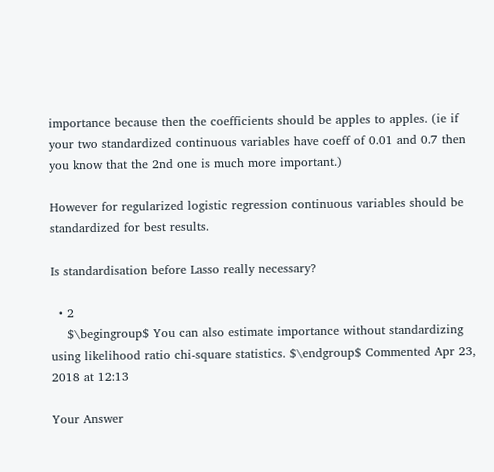importance because then the coefficients should be apples to apples. (ie if your two standardized continuous variables have coeff of 0.01 and 0.7 then you know that the 2nd one is much more important.)

However for regularized logistic regression continuous variables should be standardized for best results.

Is standardisation before Lasso really necessary?

  • 2
    $\begingroup$ You can also estimate importance without standardizing using likelihood ratio chi-square statistics. $\endgroup$ Commented Apr 23, 2018 at 12:13

Your Answer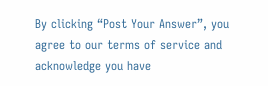By clicking “Post Your Answer”, you agree to our terms of service and acknowledge you have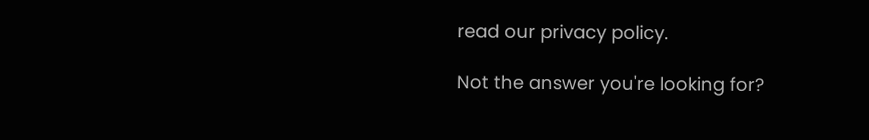read our privacy policy.

Not the answer you're looking for?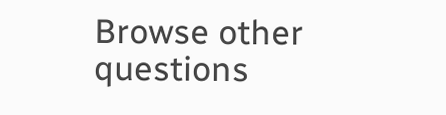Browse other questions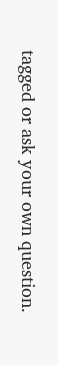tagged or ask your own question.